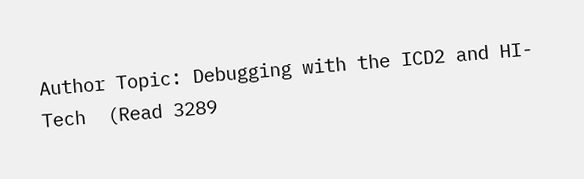Author Topic: Debugging with the ICD2 and HI-Tech  (Read 3289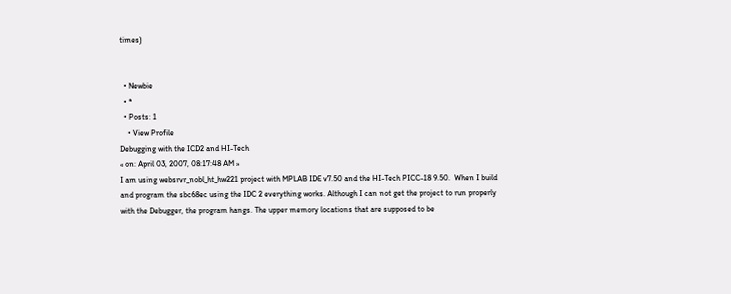times)


  • Newbie
  • *
  • Posts: 1
    • View Profile
Debugging with the ICD2 and HI-Tech
« on: April 03, 2007, 08:17:48 AM »
I am using websrvr_nobl_ht_hw221 project with MPLAB IDE v7.50 and the HI-Tech PICC-18 9.50.  When I build and program the sbc68ec using the IDC 2 everything works. Although I can not get the project to run properly with the Debugger, the program hangs. The upper memory locations that are supposed to be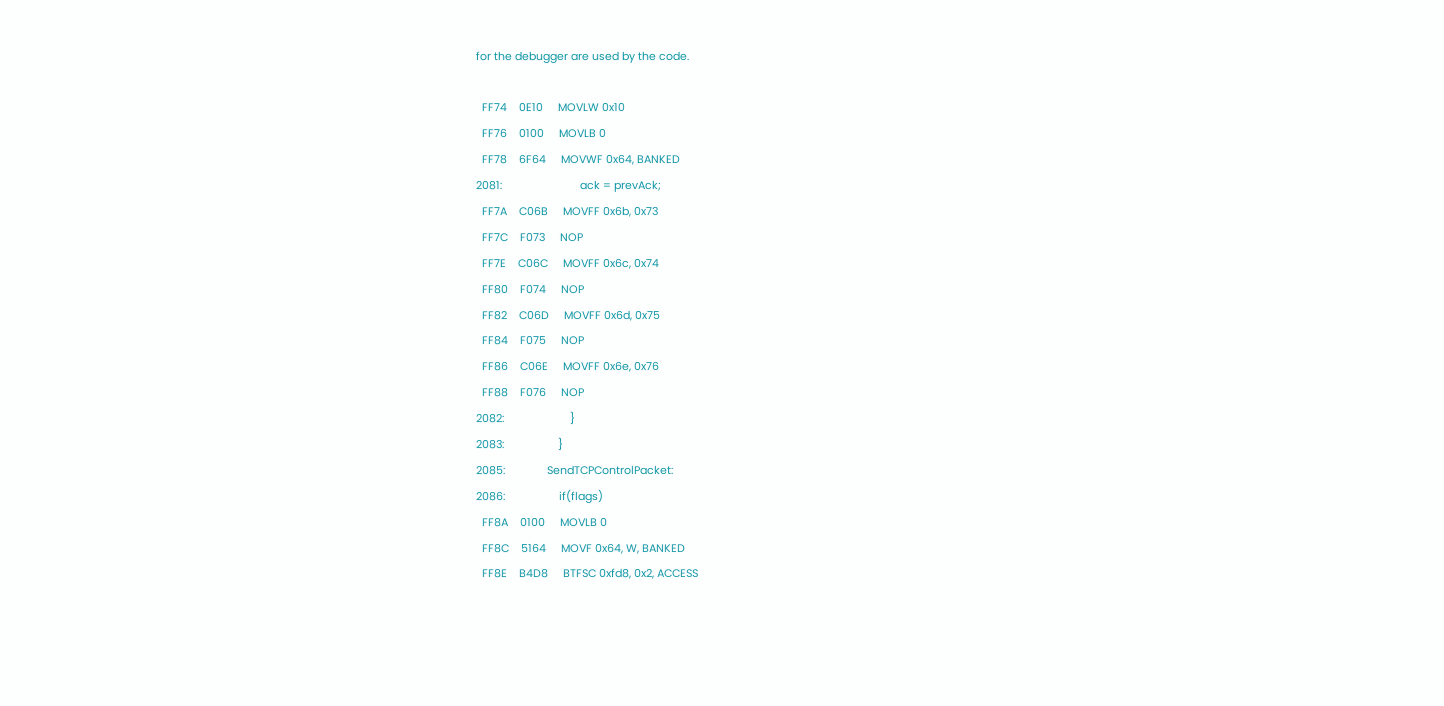for the debugger are used by the code.

  FF74    0E10     MOVLW 0x10
  FF76    0100     MOVLB 0
  FF78    6F64     MOVWF 0x64, BANKED
2081:                          ack = prevAck;
  FF7A    C06B     MOVFF 0x6b, 0x73
  FF7C    F073     NOP
  FF7E    C06C     MOVFF 0x6c, 0x74
  FF80    F074     NOP
  FF82    C06D     MOVFF 0x6d, 0x75
  FF84    F075     NOP
  FF86    C06E     MOVFF 0x6e, 0x76
  FF88    F076     NOP
2082:                      }
2083:                  }
2085:              SendTCPControlPacket:
2086:                  if(flags)
  FF8A    0100     MOVLB 0
  FF8C    5164     MOVF 0x64, W, BANKED
  FF8E    B4D8     BTFSC 0xfd8, 0x2, ACCESS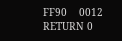FF90    0012     RETURN 0